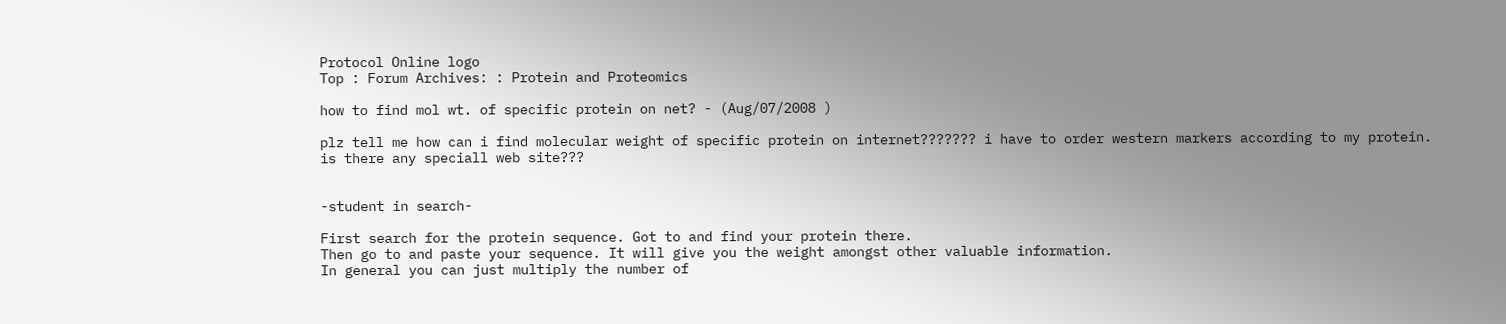Protocol Online logo
Top : Forum Archives: : Protein and Proteomics

how to find mol wt. of specific protein on net? - (Aug/07/2008 )

plz tell me how can i find molecular weight of specific protein on internet??????? i have to order western markers according to my protein.
is there any speciall web site???


-student in search-

First search for the protein sequence. Got to and find your protein there.
Then go to and paste your sequence. It will give you the weight amongst other valuable information.
In general you can just multiply the number of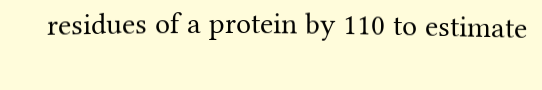residues of a protein by 110 to estimate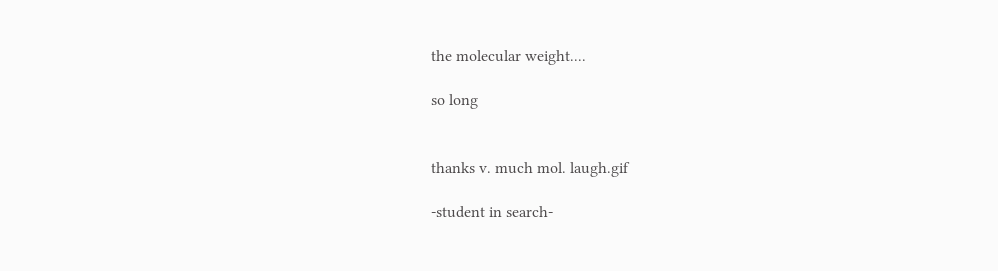the molecular weight....

so long


thanks v. much mol. laugh.gif

-student in search-